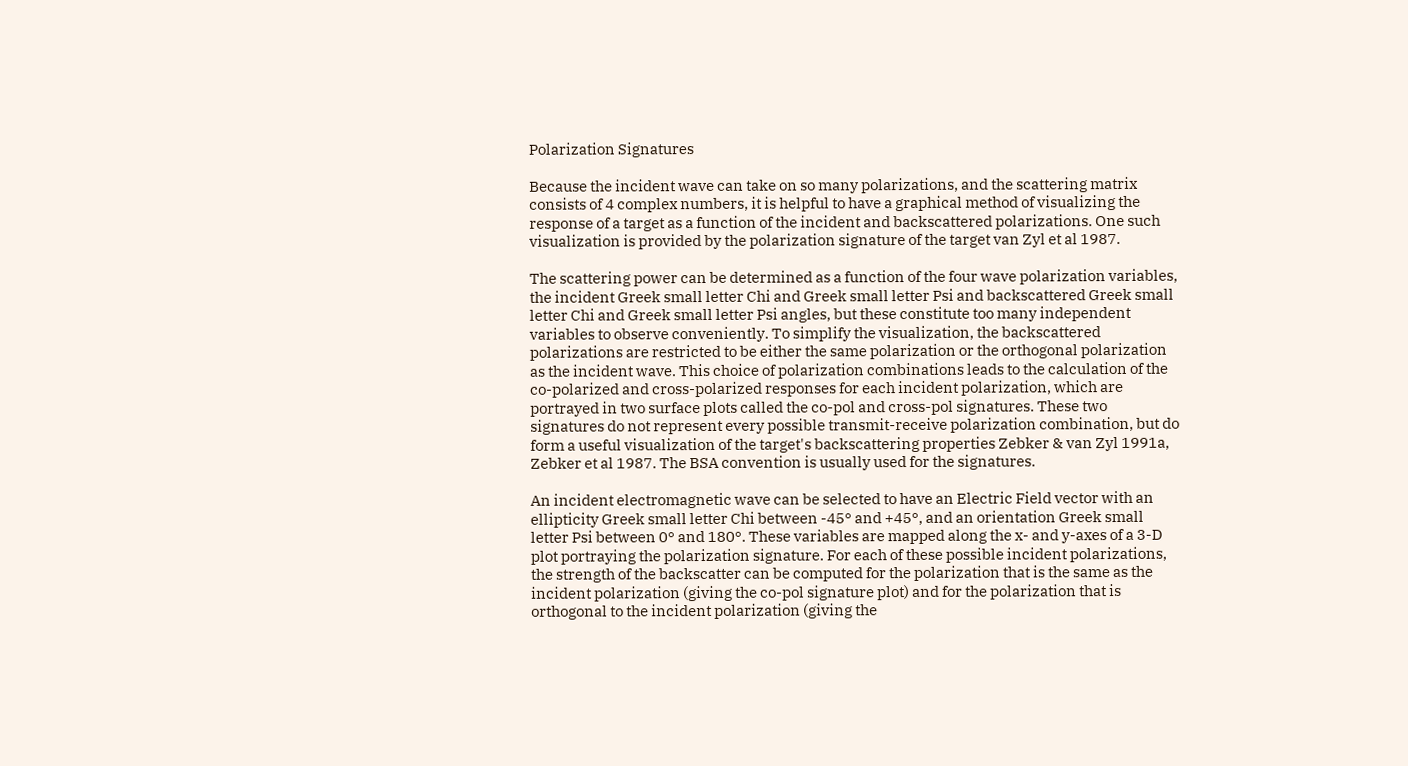Polarization Signatures

Because the incident wave can take on so many polarizations, and the scattering matrix consists of 4 complex numbers, it is helpful to have a graphical method of visualizing the response of a target as a function of the incident and backscattered polarizations. One such visualization is provided by the polarization signature of the target van Zyl et al 1987.

The scattering power can be determined as a function of the four wave polarization variables, the incident Greek small letter Chi and Greek small letter Psi and backscattered Greek small letter Chi and Greek small letter Psi angles, but these constitute too many independent variables to observe conveniently. To simplify the visualization, the backscattered polarizations are restricted to be either the same polarization or the orthogonal polarization as the incident wave. This choice of polarization combinations leads to the calculation of the co-polarized and cross-polarized responses for each incident polarization, which are portrayed in two surface plots called the co-pol and cross-pol signatures. These two signatures do not represent every possible transmit-receive polarization combination, but do form a useful visualization of the target's backscattering properties Zebker & van Zyl 1991a, Zebker et al 1987. The BSA convention is usually used for the signatures.

An incident electromagnetic wave can be selected to have an Electric Field vector with an ellipticity Greek small letter Chi between -45° and +45°, and an orientation Greek small letter Psi between 0° and 180°. These variables are mapped along the x- and y-axes of a 3-D plot portraying the polarization signature. For each of these possible incident polarizations, the strength of the backscatter can be computed for the polarization that is the same as the incident polarization (giving the co-pol signature plot) and for the polarization that is orthogonal to the incident polarization (giving the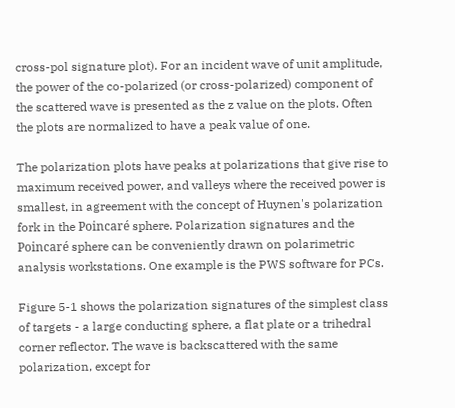cross-pol signature plot). For an incident wave of unit amplitude, the power of the co-polarized (or cross-polarized) component of the scattered wave is presented as the z value on the plots. Often the plots are normalized to have a peak value of one.

The polarization plots have peaks at polarizations that give rise to maximum received power, and valleys where the received power is smallest, in agreement with the concept of Huynen's polarization fork in the Poincaré sphere. Polarization signatures and the Poincaré sphere can be conveniently drawn on polarimetric analysis workstations. One example is the PWS software for PCs.

Figure 5-1 shows the polarization signatures of the simplest class of targets - a large conducting sphere, a flat plate or a trihedral corner reflector. The wave is backscattered with the same polarization, except for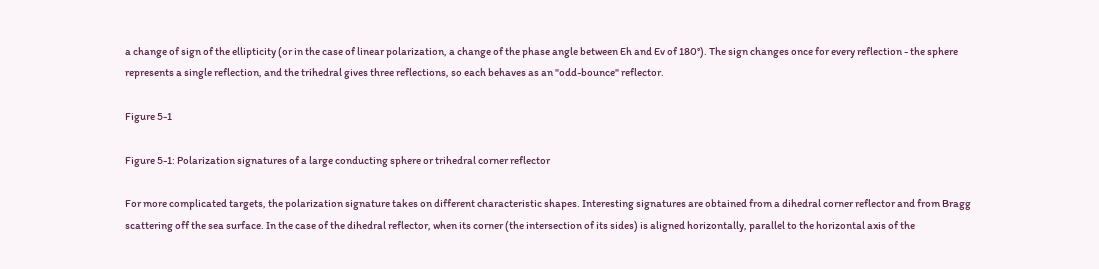a change of sign of the ellipticity (or in the case of linear polarization, a change of the phase angle between Eh and Ev of 180°). The sign changes once for every reflection - the sphere represents a single reflection, and the trihedral gives three reflections, so each behaves as an "odd-bounce" reflector.

Figure 5-1

Figure 5-1: Polarization signatures of a large conducting sphere or trihedral corner reflector

For more complicated targets, the polarization signature takes on different characteristic shapes. Interesting signatures are obtained from a dihedral corner reflector and from Bragg scattering off the sea surface. In the case of the dihedral reflector, when its corner (the intersection of its sides) is aligned horizontally, parallel to the horizontal axis of the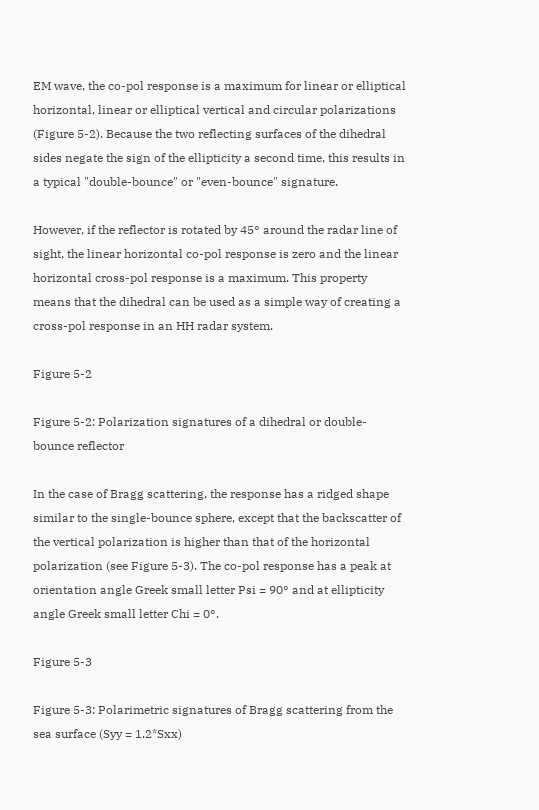EM wave, the co-pol response is a maximum for linear or elliptical horizontal, linear or elliptical vertical and circular polarizations (Figure 5-2). Because the two reflecting surfaces of the dihedral sides negate the sign of the ellipticity a second time, this results in a typical "double-bounce" or "even-bounce" signature.

However, if the reflector is rotated by 45° around the radar line of sight, the linear horizontal co-pol response is zero and the linear horizontal cross-pol response is a maximum. This property means that the dihedral can be used as a simple way of creating a cross-pol response in an HH radar system.

Figure 5-2

Figure 5-2: Polarization signatures of a dihedral or double-bounce reflector

In the case of Bragg scattering, the response has a ridged shape similar to the single-bounce sphere, except that the backscatter of the vertical polarization is higher than that of the horizontal polarization (see Figure 5-3). The co-pol response has a peak at orientation angle Greek small letter Psi = 90° and at ellipticity angle Greek small letter Chi = 0°.

Figure 5-3

Figure 5-3: Polarimetric signatures of Bragg scattering from the sea surface (Syy = 1.2*Sxx)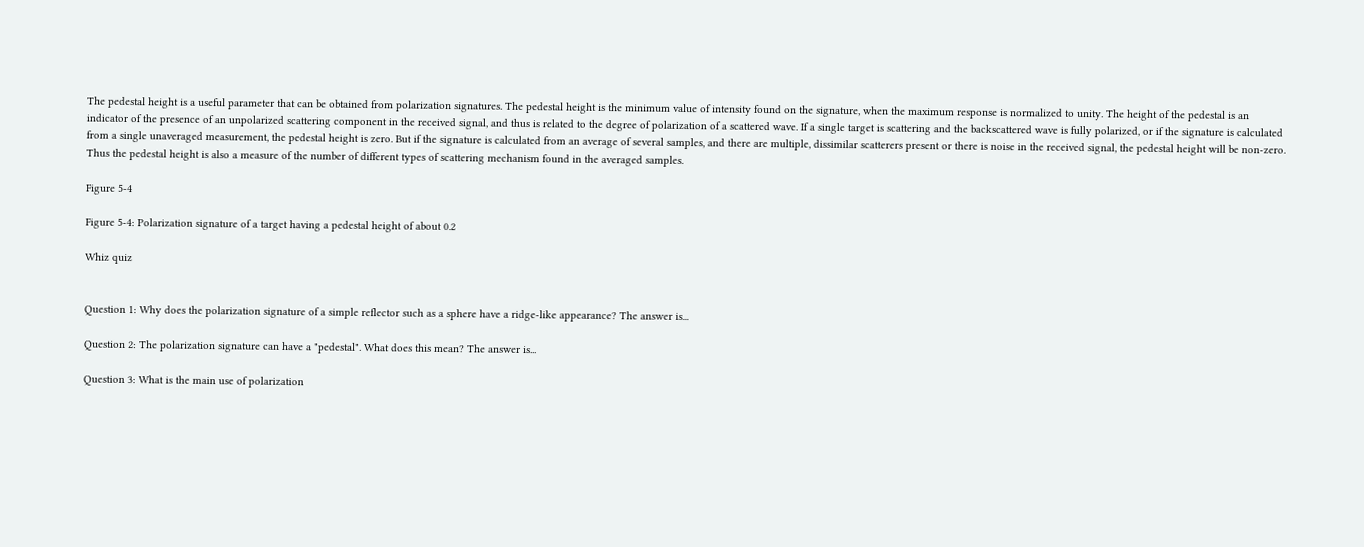The pedestal height is a useful parameter that can be obtained from polarization signatures. The pedestal height is the minimum value of intensity found on the signature, when the maximum response is normalized to unity. The height of the pedestal is an indicator of the presence of an unpolarized scattering component in the received signal, and thus is related to the degree of polarization of a scattered wave. If a single target is scattering and the backscattered wave is fully polarized, or if the signature is calculated from a single unaveraged measurement, the pedestal height is zero. But if the signature is calculated from an average of several samples, and there are multiple, dissimilar scatterers present or there is noise in the received signal, the pedestal height will be non-zero. Thus the pedestal height is also a measure of the number of different types of scattering mechanism found in the averaged samples.

Figure 5-4

Figure 5-4: Polarization signature of a target having a pedestal height of about 0.2

Whiz quiz


Question 1: Why does the polarization signature of a simple reflector such as a sphere have a ridge-like appearance? The answer is...

Question 2: The polarization signature can have a "pedestal". What does this mean? The answer is...

Question 3: What is the main use of polarization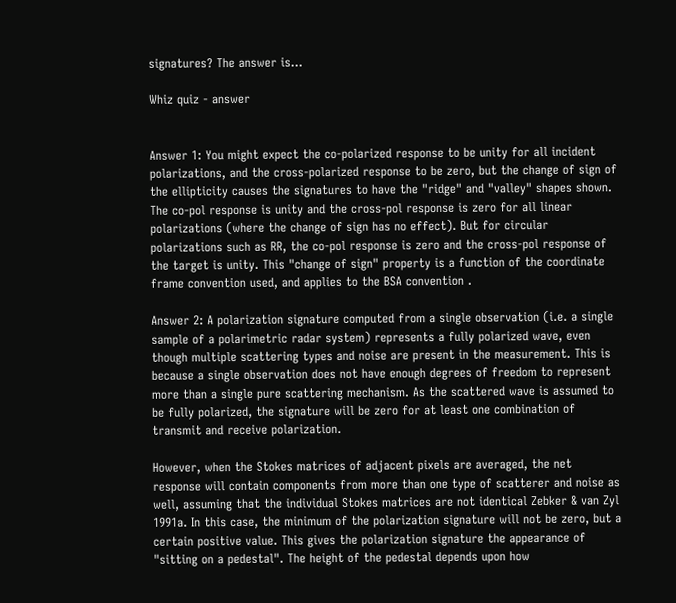signatures? The answer is...

Whiz quiz - answer


Answer 1: You might expect the co-polarized response to be unity for all incident polarizations, and the cross-polarized response to be zero, but the change of sign of the ellipticity causes the signatures to have the "ridge" and "valley" shapes shown. The co-pol response is unity and the cross-pol response is zero for all linear polarizations (where the change of sign has no effect). But for circular polarizations such as RR, the co-pol response is zero and the cross-pol response of the target is unity. This "change of sign" property is a function of the coordinate frame convention used, and applies to the BSA convention .

Answer 2: A polarization signature computed from a single observation (i.e. a single sample of a polarimetric radar system) represents a fully polarized wave, even though multiple scattering types and noise are present in the measurement. This is because a single observation does not have enough degrees of freedom to represent more than a single pure scattering mechanism. As the scattered wave is assumed to be fully polarized, the signature will be zero for at least one combination of transmit and receive polarization.

However, when the Stokes matrices of adjacent pixels are averaged, the net response will contain components from more than one type of scatterer and noise as well, assuming that the individual Stokes matrices are not identical Zebker & van Zyl 1991a. In this case, the minimum of the polarization signature will not be zero, but a certain positive value. This gives the polarization signature the appearance of "sitting on a pedestal". The height of the pedestal depends upon how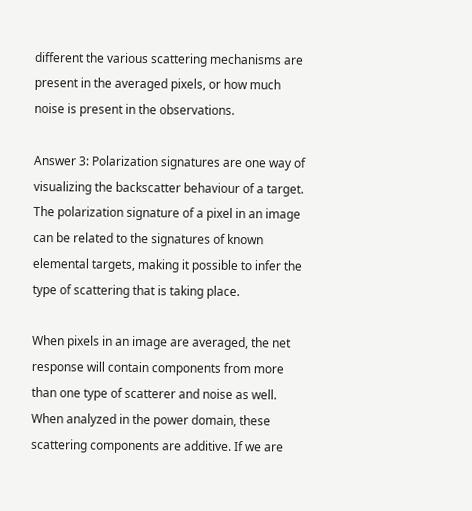different the various scattering mechanisms are present in the averaged pixels, or how much noise is present in the observations.

Answer 3: Polarization signatures are one way of visualizing the backscatter behaviour of a target. The polarization signature of a pixel in an image can be related to the signatures of known elemental targets, making it possible to infer the type of scattering that is taking place.

When pixels in an image are averaged, the net response will contain components from more than one type of scatterer and noise as well. When analyzed in the power domain, these scattering components are additive. If we are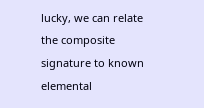lucky, we can relate the composite signature to known elemental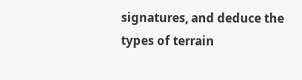signatures, and deduce the types of terrain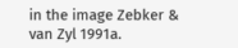in the image Zebker & van Zyl 1991a.